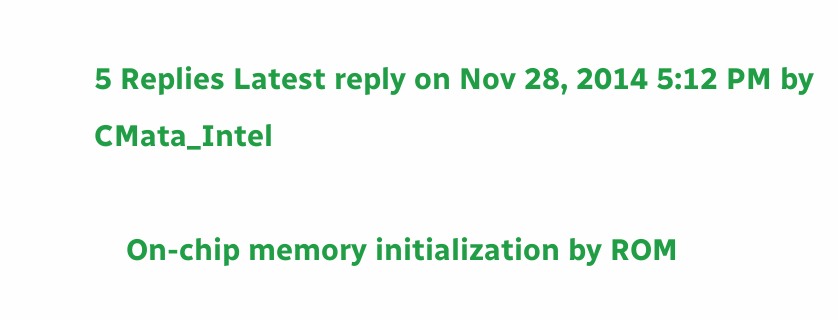5 Replies Latest reply on Nov 28, 2014 5:12 PM by CMata_Intel

    On-chip memory initialization by ROM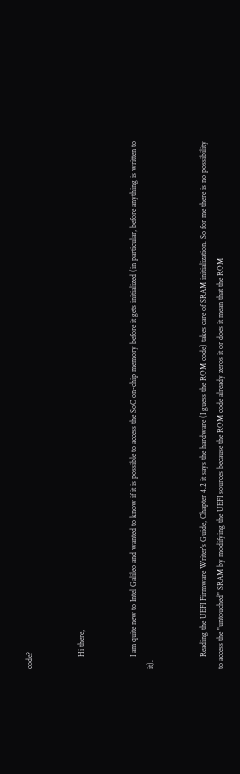code?


      Hi there,


      I am quite new to Intel Galileo and wanted to know if it is possible to access the SoC on-chip memory before it gets initialized (in particular, before anything is written to it).


      Reading the UEFI Firmware Writer's Guide, Chapter 4.2 it says the hardware (I guess the ROM code) takes care of SRAM initialization. So for me there is no possibility to access the "untouched" SRAM by modifying the UEFI sources because the ROM code already zeros it or does it mean that the ROM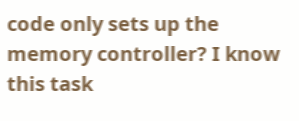code only sets up the memory controller? I know this task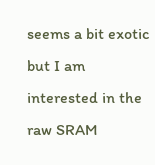seems a bit exotic but I am interested in the raw SRAM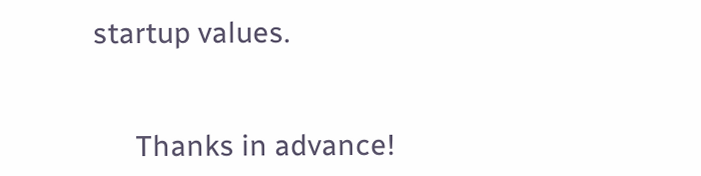startup values.


      Thanks in advance!